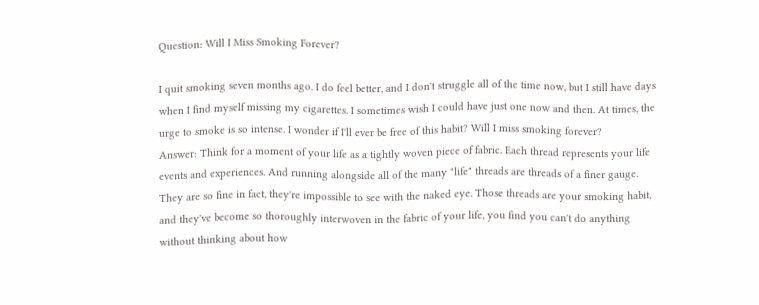Question: Will I Miss Smoking Forever?

I quit smoking seven months ago. I do feel better, and I don't struggle all of the time now, but I still have days when I find myself missing my cigarettes. I sometimes wish I could have just one now and then. At times, the urge to smoke is so intense. I wonder if I'll ever be free of this habit? Will I miss smoking forever?
Answer: Think for a moment of your life as a tightly woven piece of fabric. Each thread represents your life events and experiences. And running alongside all of the many "life" threads are threads of a finer gauge. They are so fine in fact, they're impossible to see with the naked eye. Those threads are your smoking habit, and they've become so thoroughly interwoven in the fabric of your life, you find you can't do anything without thinking about how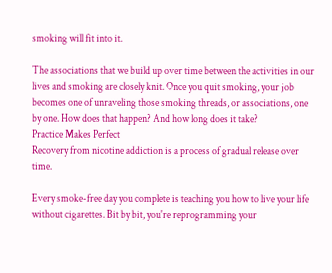smoking will fit into it.

The associations that we build up over time between the activities in our lives and smoking are closely knit. Once you quit smoking, your job becomes one of unraveling those smoking threads, or associations, one by one. How does that happen? And how long does it take?
Practice Makes Perfect
Recovery from nicotine addiction is a process of gradual release over time.

Every smoke-free day you complete is teaching you how to live your life without cigarettes. Bit by bit, you're reprogramming your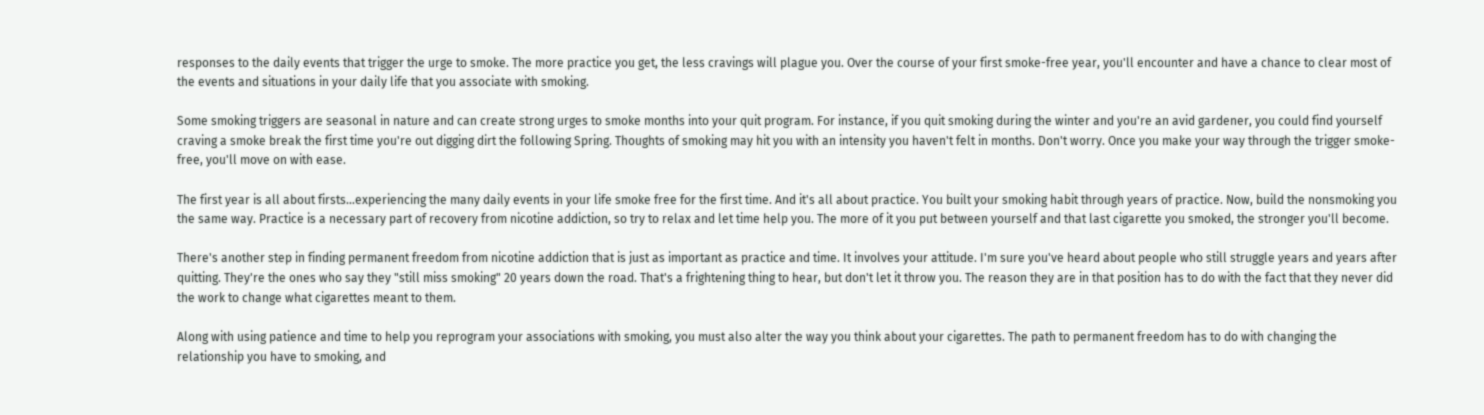responses to the daily events that trigger the urge to smoke. The more practice you get, the less cravings will plague you. Over the course of your first smoke-free year, you'll encounter and have a chance to clear most of the events and situations in your daily life that you associate with smoking.

Some smoking triggers are seasonal in nature and can create strong urges to smoke months into your quit program. For instance, if you quit smoking during the winter and you're an avid gardener, you could find yourself craving a smoke break the first time you're out digging dirt the following Spring. Thoughts of smoking may hit you with an intensity you haven't felt in months. Don't worry. Once you make your way through the trigger smoke-free, you'll move on with ease.

The first year is all about firsts...experiencing the many daily events in your life smoke free for the first time. And it's all about practice. You built your smoking habit through years of practice. Now, build the nonsmoking you the same way. Practice is a necessary part of recovery from nicotine addiction, so try to relax and let time help you. The more of it you put between yourself and that last cigarette you smoked, the stronger you'll become.

There's another step in finding permanent freedom from nicotine addiction that is just as important as practice and time. It involves your attitude. I'm sure you've heard about people who still struggle years and years after quitting. They're the ones who say they "still miss smoking" 20 years down the road. That's a frightening thing to hear, but don't let it throw you. The reason they are in that position has to do with the fact that they never did the work to change what cigarettes meant to them.

Along with using patience and time to help you reprogram your associations with smoking, you must also alter the way you think about your cigarettes. The path to permanent freedom has to do with changing the relationship you have to smoking, and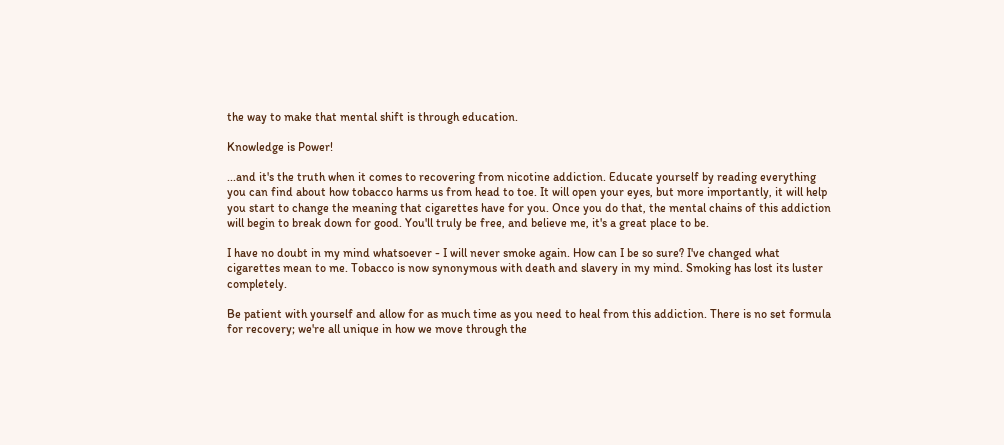the way to make that mental shift is through education.

Knowledge is Power!

...and it's the truth when it comes to recovering from nicotine addiction. Educate yourself by reading everything you can find about how tobacco harms us from head to toe. It will open your eyes, but more importantly, it will help you start to change the meaning that cigarettes have for you. Once you do that, the mental chains of this addiction will begin to break down for good. You'll truly be free, and believe me, it's a great place to be.

I have no doubt in my mind whatsoever - I will never smoke again. How can I be so sure? I've changed what cigarettes mean to me. Tobacco is now synonymous with death and slavery in my mind. Smoking has lost its luster completely.

Be patient with yourself and allow for as much time as you need to heal from this addiction. There is no set formula for recovery; we're all unique in how we move through the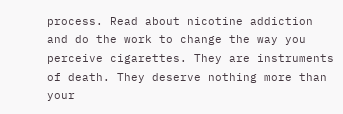process. Read about nicotine addiction and do the work to change the way you perceive cigarettes. They are instruments of death. They deserve nothing more than your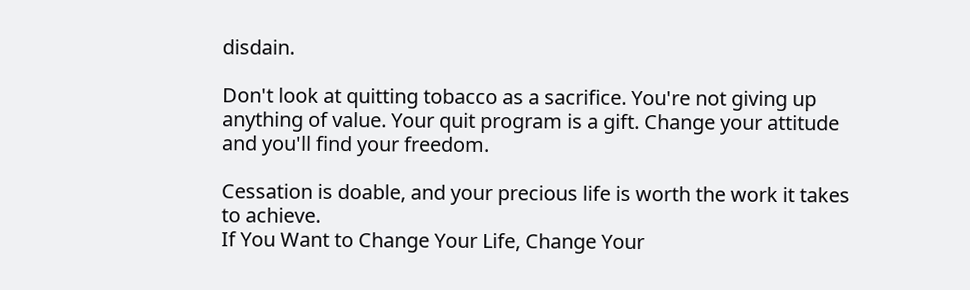disdain.

Don't look at quitting tobacco as a sacrifice. You're not giving up anything of value. Your quit program is a gift. Change your attitude and you'll find your freedom.

Cessation is doable, and your precious life is worth the work it takes to achieve.
If You Want to Change Your Life, Change Your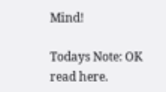Mind!

Todays Note: OK read here.